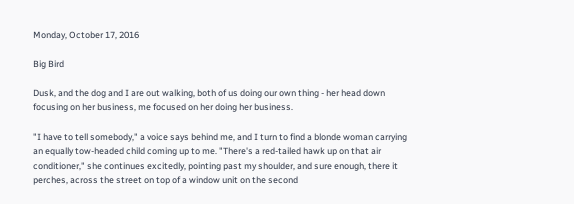Monday, October 17, 2016

Big Bird

Dusk, and the dog and I are out walking, both of us doing our own thing - her head down focusing on her business, me focused on her doing her business.

"I have to tell somebody," a voice says behind me, and I turn to find a blonde woman carrying an equally tow-headed child coming up to me. "There's a red-tailed hawk up on that air conditioner," she continues excitedly, pointing past my shoulder, and sure enough, there it perches, across the street on top of a window unit on the second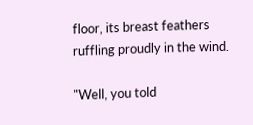floor, its breast feathers ruffling proudly in the wind.

"Well, you told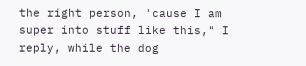the right person, 'cause I am super into stuff like this," I reply, while the dog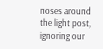noses around the light post, ignoring our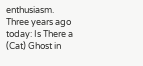enthusiasm.
Three years ago today: Is There a (Cat) Ghost in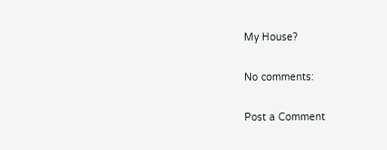My House?

No comments:

Post a Comment